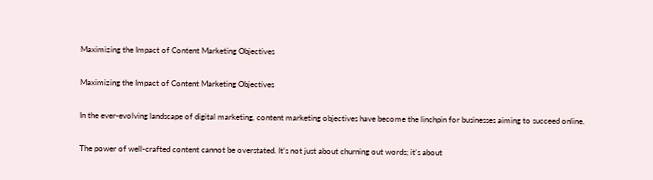Maximizing the Impact of Content Marketing Objectives

Maximizing the Impact of Content Marketing Objectives

In the ever-evolving landscape of digital marketing, content marketing objectives have become the linchpin for businesses aiming to succeed online.

The power of well-crafted content cannot be overstated. It’s not just about churning out words; it’s about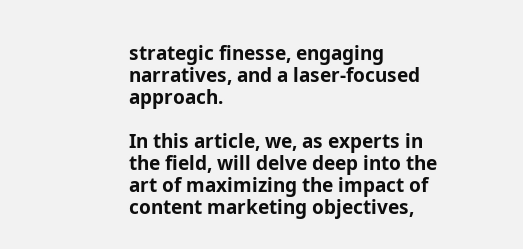strategic finesse, engaging narratives, and a laser-focused approach.

In this article, we, as experts in the field, will delve deep into the art of maximizing the impact of content marketing objectives,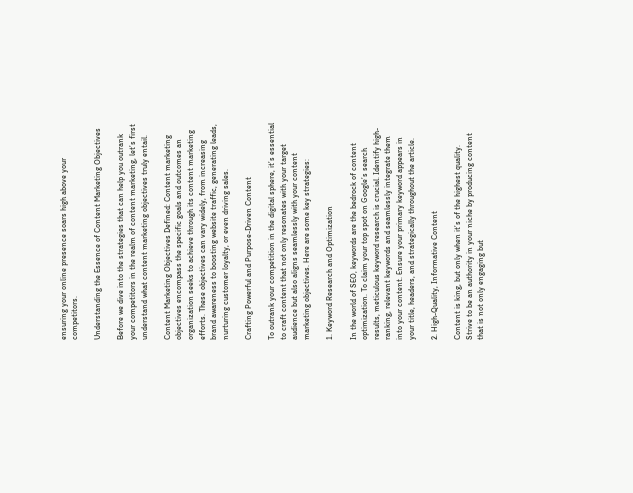ensuring your online presence soars high above your competitors.

Understanding the Essence of Content Marketing Objectives

Before we dive into the strategies that can help you outrank your competitors in the realm of content marketing, let’s first understand what content marketing objectives truly entail.

Content Marketing Objectives Defined: Content marketing objectives encompass the specific goals and outcomes an organization seeks to achieve through its content marketing efforts. These objectives can vary widely, from increasing brand awareness to boosting website traffic, generating leads, nurturing customer loyalty, or even driving sales.

Crafting Powerful and Purpose-Driven Content

To outrank your competition in the digital sphere, it’s essential to craft content that not only resonates with your target audience but also aligns seamlessly with your content marketing objectives. Here are some key strategies:

1. Keyword Research and Optimization

In the world of SEO, keywords are the bedrock of content optimization. To claim your top spot on Google’s search results, meticulous keyword research is crucial. Identify high-ranking, relevant keywords and seamlessly integrate them into your content. Ensure your primary keyword appears in your title, headers, and strategically throughout the article.

2. High-Quality, Informative Content

Content is king, but only when it’s of the highest quality. Strive to be an authority in your niche by producing content that is not only engaging but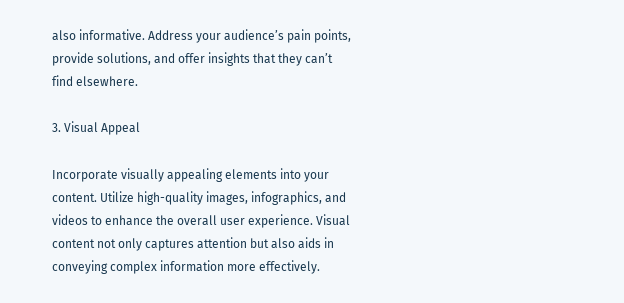also informative. Address your audience’s pain points, provide solutions, and offer insights that they can’t find elsewhere.

3. Visual Appeal

Incorporate visually appealing elements into your content. Utilize high-quality images, infographics, and videos to enhance the overall user experience. Visual content not only captures attention but also aids in conveying complex information more effectively.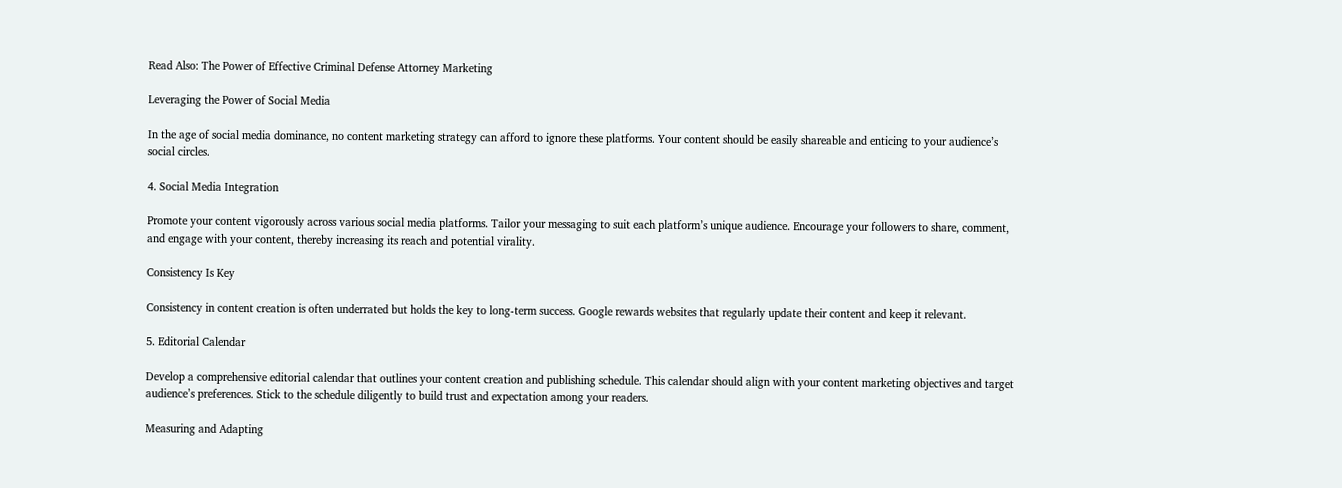Read Also: The Power of Effective Criminal Defense Attorney Marketing

Leveraging the Power of Social Media

In the age of social media dominance, no content marketing strategy can afford to ignore these platforms. Your content should be easily shareable and enticing to your audience’s social circles.

4. Social Media Integration

Promote your content vigorously across various social media platforms. Tailor your messaging to suit each platform’s unique audience. Encourage your followers to share, comment, and engage with your content, thereby increasing its reach and potential virality.

Consistency Is Key

Consistency in content creation is often underrated but holds the key to long-term success. Google rewards websites that regularly update their content and keep it relevant.

5. Editorial Calendar

Develop a comprehensive editorial calendar that outlines your content creation and publishing schedule. This calendar should align with your content marketing objectives and target audience’s preferences. Stick to the schedule diligently to build trust and expectation among your readers.

Measuring and Adapting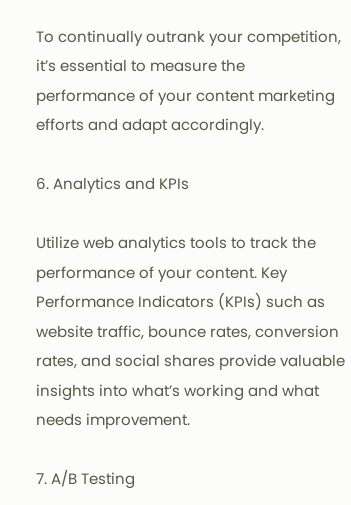To continually outrank your competition, it’s essential to measure the performance of your content marketing efforts and adapt accordingly.

6. Analytics and KPIs

Utilize web analytics tools to track the performance of your content. Key Performance Indicators (KPIs) such as website traffic, bounce rates, conversion rates, and social shares provide valuable insights into what’s working and what needs improvement.

7. A/B Testing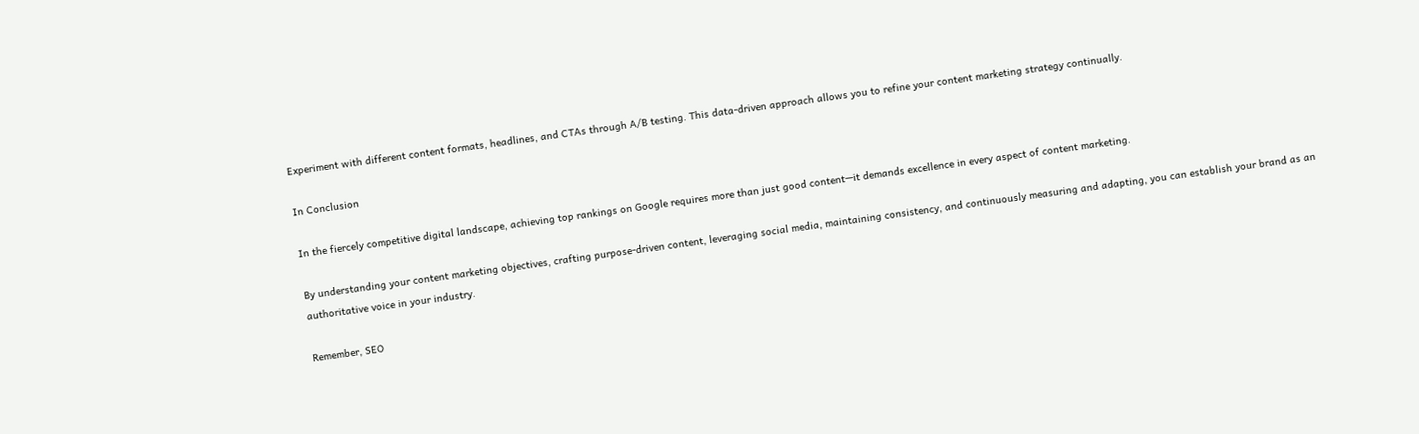Experiment with different content formats, headlines, and CTAs through A/B testing. This data-driven approach allows you to refine your content marketing strategy continually.

In Conclusion

In the fiercely competitive digital landscape, achieving top rankings on Google requires more than just good content—it demands excellence in every aspect of content marketing.

By understanding your content marketing objectives, crafting purpose-driven content, leveraging social media, maintaining consistency, and continuously measuring and adapting, you can establish your brand as an authoritative voice in your industry.

Remember, SEO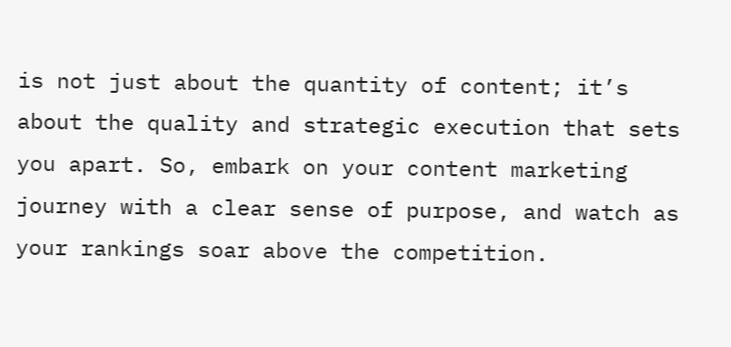is not just about the quantity of content; it’s about the quality and strategic execution that sets you apart. So, embark on your content marketing journey with a clear sense of purpose, and watch as your rankings soar above the competition.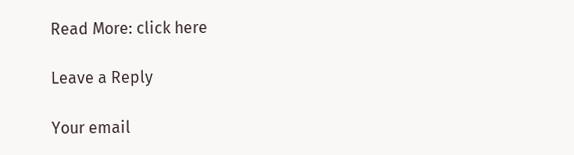Read More: click here

Leave a Reply

Your email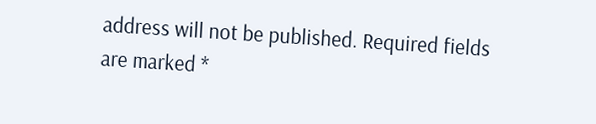address will not be published. Required fields are marked *